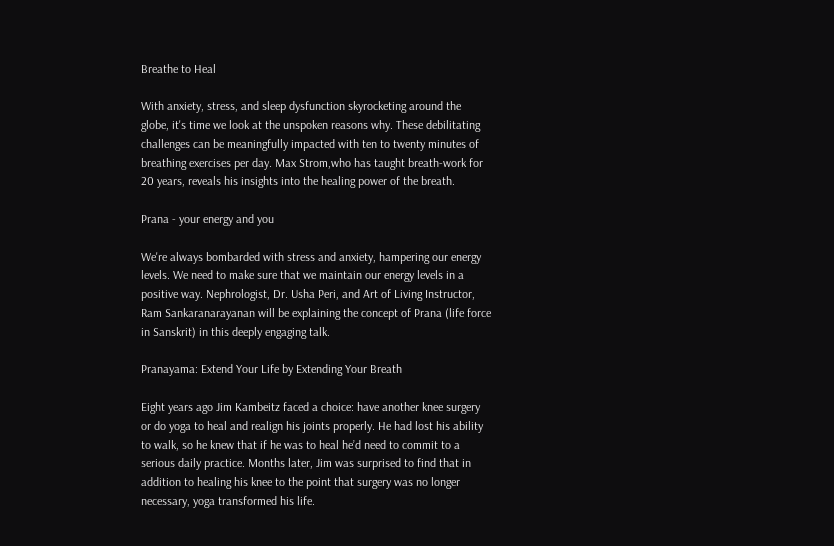Breathe to Heal

With anxiety, stress, and sleep dysfunction skyrocketing around the globe, it's time we look at the unspoken reasons why. These debilitating challenges can be meaningfully impacted with ten to twenty minutes of breathing exercises per day. Max Strom,who has taught breath-work for 20 years, reveals his insights into the healing power of the breath.

Prana - your energy and you

We're always bombarded with stress and anxiety, hampering our energy levels. We need to make sure that we maintain our energy levels in a positive way. Nephrologist, Dr. Usha Peri, and Art of Living Instructor, Ram Sankaranarayanan will be explaining the concept of Prana (life force in Sanskrit) in this deeply engaging talk.

Pranayama: Extend Your Life by Extending Your Breath

Eight years ago Jim Kambeitz faced a choice: have another knee surgery or do yoga to heal and realign his joints properly. He had lost his ability to walk, so he knew that if he was to heal he’d need to commit to a serious daily practice. Months later, Jim was surprised to find that in addition to healing his knee to the point that surgery was no longer necessary, yoga transformed his life.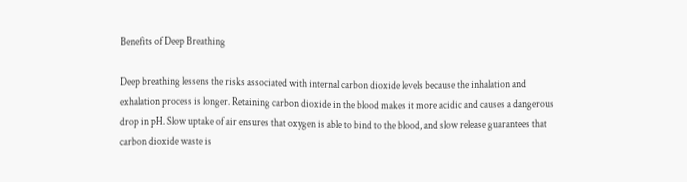Benefits of Deep Breathing

Deep breathing lessens the risks associated with internal carbon dioxide levels because the inhalation and exhalation process is longer. Retaining carbon dioxide in the blood makes it more acidic and causes a dangerous drop in pH. Slow uptake of air ensures that oxygen is able to bind to the blood, and slow release guarantees that carbon dioxide waste is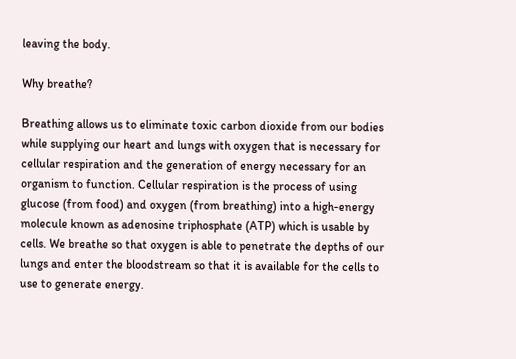leaving the body.

Why breathe?

Breathing allows us to eliminate toxic carbon dioxide from our bodies while supplying our heart and lungs with oxygen that is necessary for cellular respiration and the generation of energy necessary for an organism to function. Cellular respiration is the process of using glucose (from food) and oxygen (from breathing) into a high-energy molecule known as adenosine triphosphate (ATP) which is usable by cells. We breathe so that oxygen is able to penetrate the depths of our lungs and enter the bloodstream so that it is available for the cells to use to generate energy.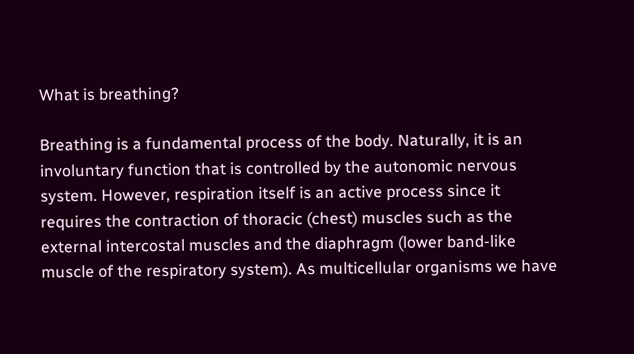What is breathing?

Breathing is a fundamental process of the body. Naturally, it is an involuntary function that is controlled by the autonomic nervous system. However, respiration itself is an active process since it requires the contraction of thoracic (chest) muscles such as the external intercostal muscles and the diaphragm (lower band-like muscle of the respiratory system). As multicellular organisms we have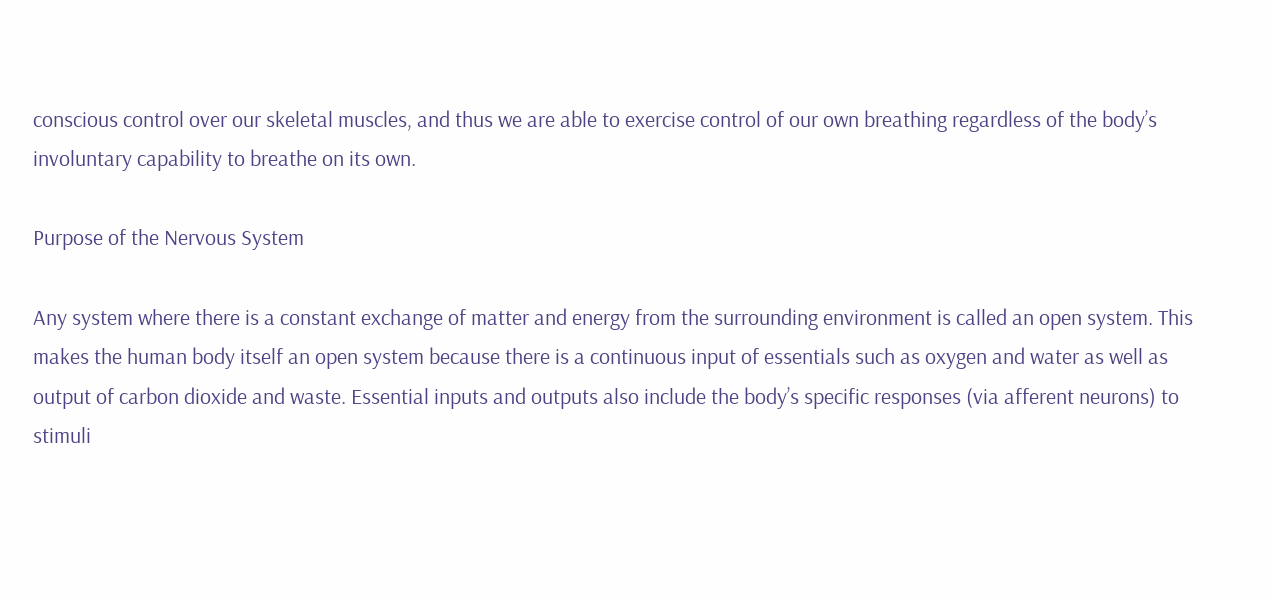conscious control over our skeletal muscles, and thus we are able to exercise control of our own breathing regardless of the body’s involuntary capability to breathe on its own.

Purpose of the Nervous System

Any system where there is a constant exchange of matter and energy from the surrounding environment is called an open system. This makes the human body itself an open system because there is a continuous input of essentials such as oxygen and water as well as output of carbon dioxide and waste. Essential inputs and outputs also include the body’s specific responses (via afferent neurons) to stimuli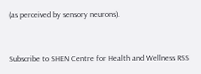(as perceived by sensory neurons).


Subscribe to SHEN Centre for Health and Wellness RSS